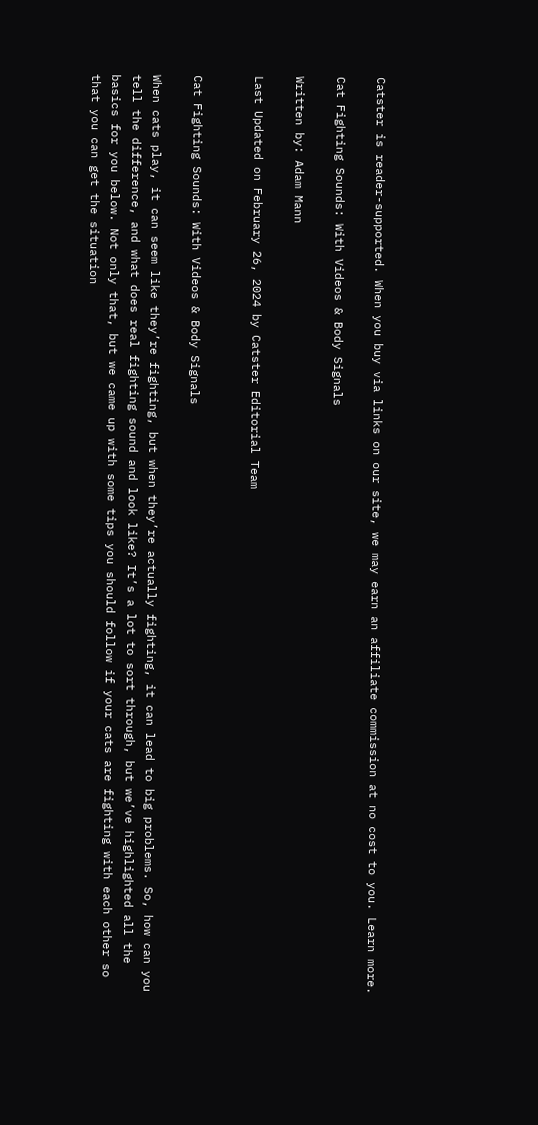Catster is reader-supported. When you buy via links on our site, we may earn an affiliate commission at no cost to you. Learn more.

Cat Fighting Sounds: With Videos & Body Signals

Written by: Adam Mann

Last Updated on February 26, 2024 by Catster Editorial Team


Cat Fighting Sounds: With Videos & Body Signals

When cats play, it can seem like they’re fighting, but when they’re actually fighting, it can lead to big problems. So, how can you tell the difference, and what does real fighting sound and look like? It’s a lot to sort through, but we’ve highlighted all the basics for you below. Not only that, but we came up with some tips you should follow if your cats are fighting with each other so that you can get the situation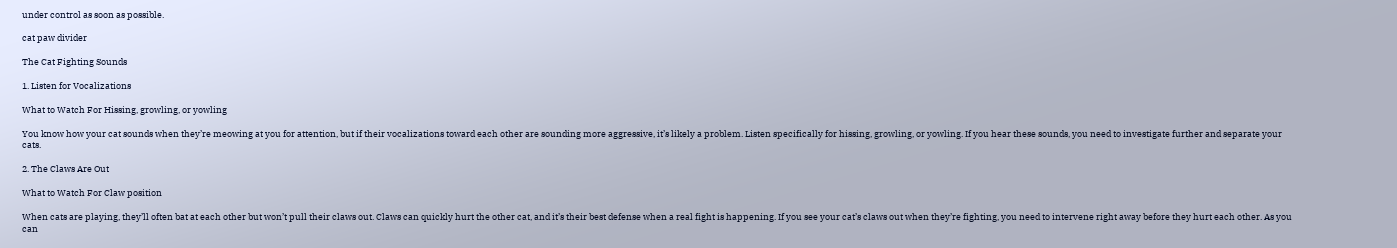under control as soon as possible.

cat paw divider

The Cat Fighting Sounds

1. Listen for Vocalizations

What to Watch For Hissing, growling, or yowling

You know how your cat sounds when they’re meowing at you for attention, but if their vocalizations toward each other are sounding more aggressive, it’s likely a problem. Listen specifically for hissing, growling, or yowling. If you hear these sounds, you need to investigate further and separate your cats.

2. The Claws Are Out

What to Watch For Claw position

When cats are playing, they’ll often bat at each other but won’t pull their claws out. Claws can quickly hurt the other cat, and it’s their best defense when a real fight is happening. If you see your cat’s claws out when they’re fighting, you need to intervene right away before they hurt each other. As you can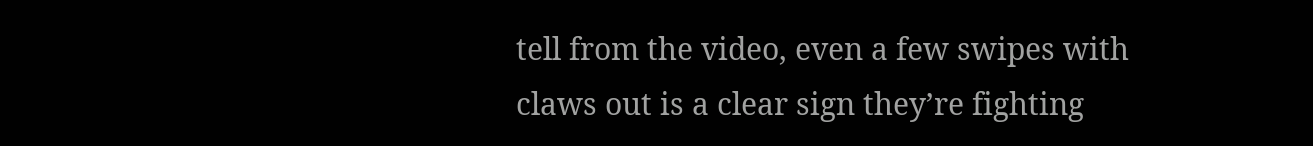tell from the video, even a few swipes with claws out is a clear sign they’re fighting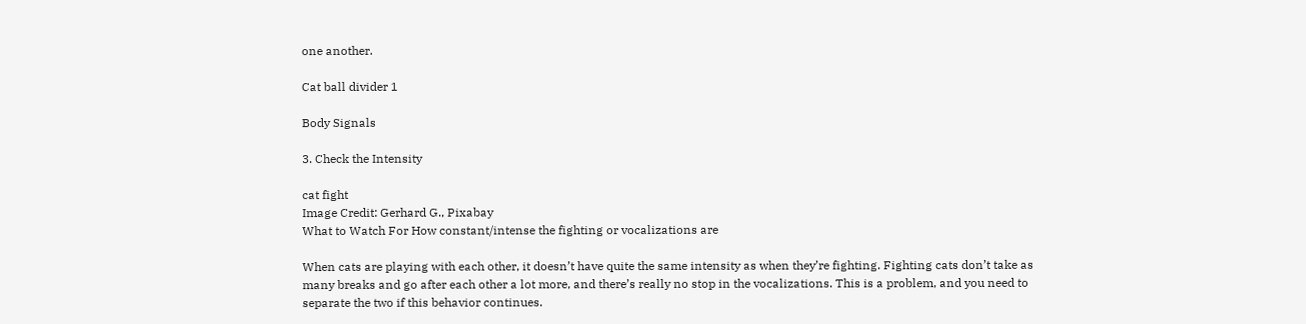one another.

Cat ball divider 1

Body Signals

3. Check the Intensity

cat fight
Image Credit: Gerhard G., Pixabay
What to Watch For How constant/intense the fighting or vocalizations are

When cats are playing with each other, it doesn’t have quite the same intensity as when they’re fighting. Fighting cats don’t take as many breaks and go after each other a lot more, and there’s really no stop in the vocalizations. This is a problem, and you need to separate the two if this behavior continues.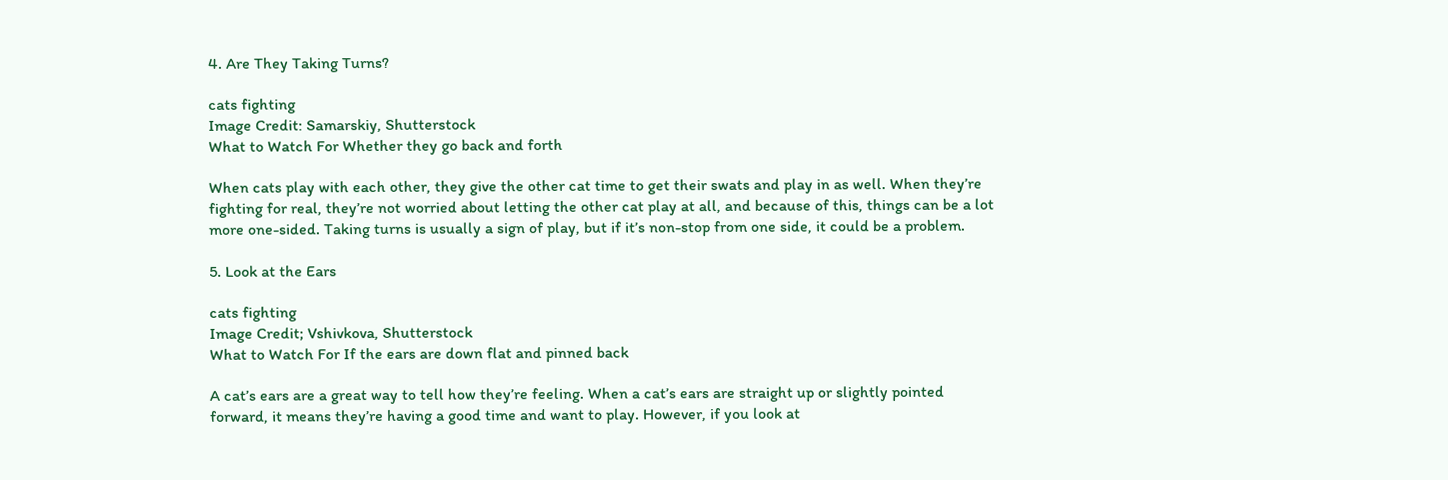4. Are They Taking Turns?

cats fighting
Image Credit: Samarskiy, Shutterstock
What to Watch For Whether they go back and forth

When cats play with each other, they give the other cat time to get their swats and play in as well. When they’re fighting for real, they’re not worried about letting the other cat play at all, and because of this, things can be a lot more one-sided. Taking turns is usually a sign of play, but if it’s non-stop from one side, it could be a problem.

5. Look at the Ears

cats fighting
Image Credit; Vshivkova, Shutterstock
What to Watch For If the ears are down flat and pinned back

A cat’s ears are a great way to tell how they’re feeling. When a cat’s ears are straight up or slightly pointed forward, it means they’re having a good time and want to play. However, if you look at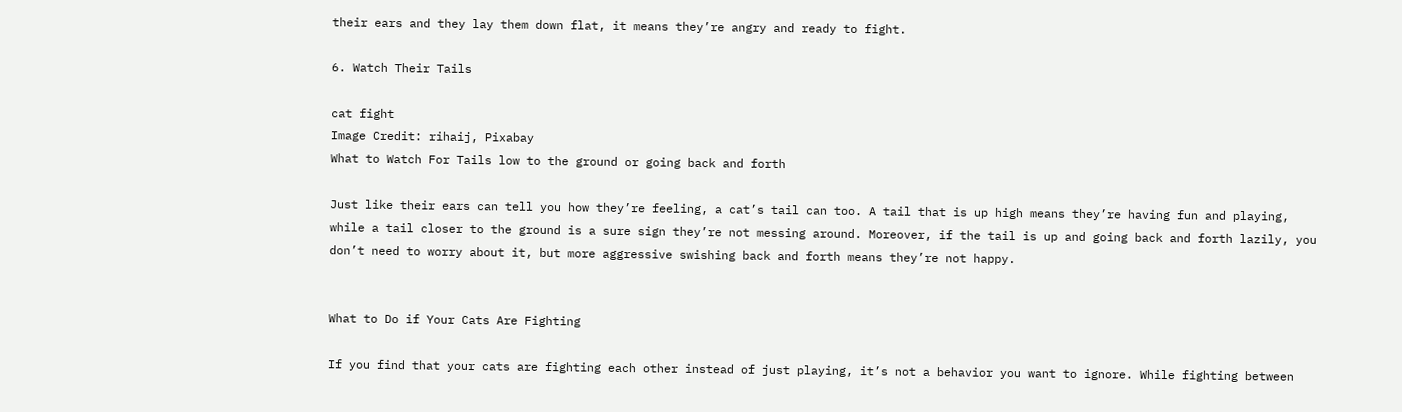their ears and they lay them down flat, it means they’re angry and ready to fight.

6. Watch Their Tails

cat fight
Image Credit: rihaij, Pixabay
What to Watch For Tails low to the ground or going back and forth

Just like their ears can tell you how they’re feeling, a cat’s tail can too. A tail that is up high means they’re having fun and playing, while a tail closer to the ground is a sure sign they’re not messing around. Moreover, if the tail is up and going back and forth lazily, you don’t need to worry about it, but more aggressive swishing back and forth means they’re not happy.


What to Do if Your Cats Are Fighting

If you find that your cats are fighting each other instead of just playing, it’s not a behavior you want to ignore. While fighting between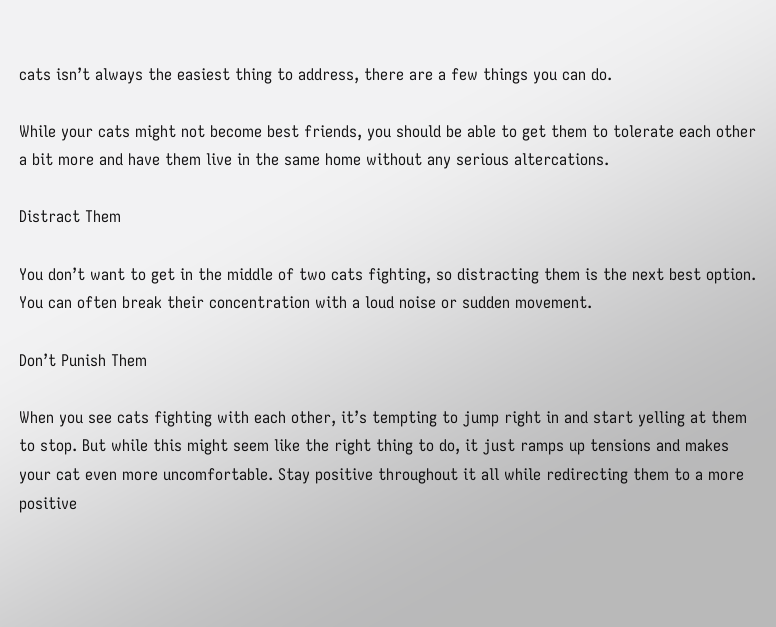cats isn’t always the easiest thing to address, there are a few things you can do.

While your cats might not become best friends, you should be able to get them to tolerate each other a bit more and have them live in the same home without any serious altercations.

Distract Them

You don’t want to get in the middle of two cats fighting, so distracting them is the next best option. You can often break their concentration with a loud noise or sudden movement.

Don’t Punish Them

When you see cats fighting with each other, it’s tempting to jump right in and start yelling at them to stop. But while this might seem like the right thing to do, it just ramps up tensions and makes your cat even more uncomfortable. Stay positive throughout it all while redirecting them to a more positive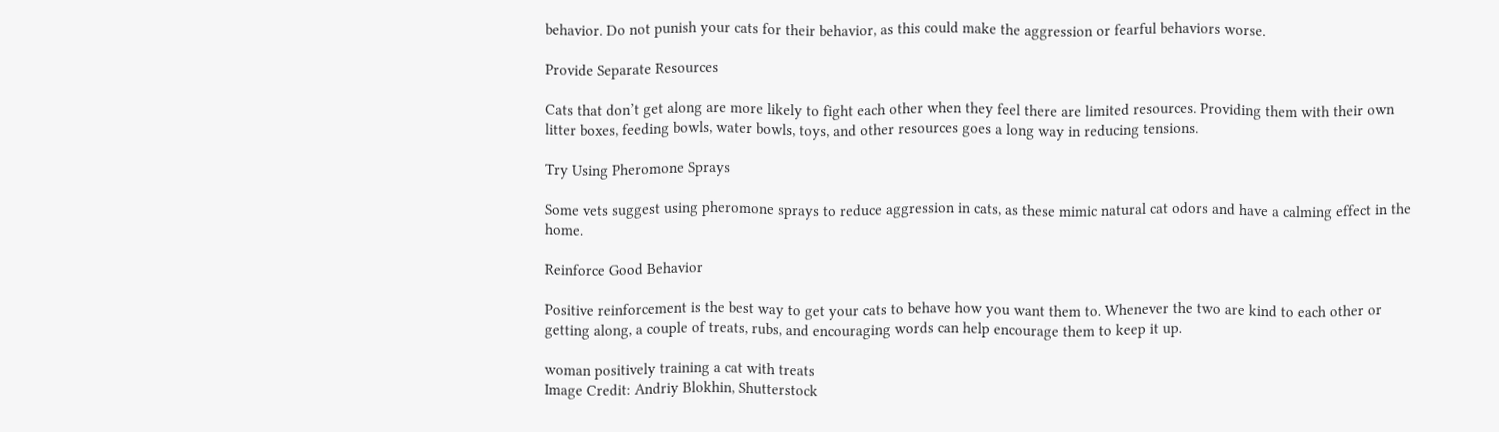behavior. Do not punish your cats for their behavior, as this could make the aggression or fearful behaviors worse.

Provide Separate Resources

Cats that don’t get along are more likely to fight each other when they feel there are limited resources. Providing them with their own litter boxes, feeding bowls, water bowls, toys, and other resources goes a long way in reducing tensions.

Try Using Pheromone Sprays

Some vets suggest using pheromone sprays to reduce aggression in cats, as these mimic natural cat odors and have a calming effect in the home.

Reinforce Good Behavior

Positive reinforcement is the best way to get your cats to behave how you want them to. Whenever the two are kind to each other or getting along, a couple of treats, rubs, and encouraging words can help encourage them to keep it up.

woman positively training a cat with treats
Image Credit: Andriy Blokhin, Shutterstock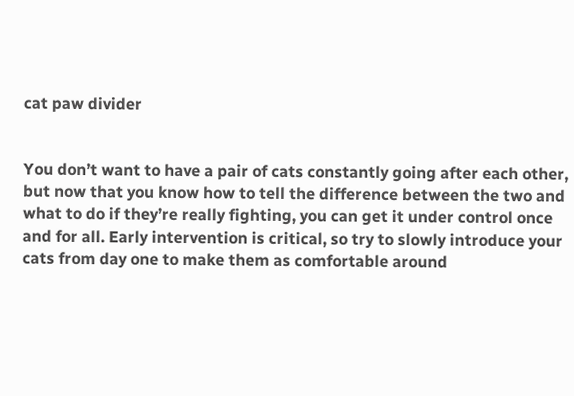cat paw divider


You don’t want to have a pair of cats constantly going after each other, but now that you know how to tell the difference between the two and what to do if they’re really fighting, you can get it under control once and for all. Early intervention is critical, so try to slowly introduce your cats from day one to make them as comfortable around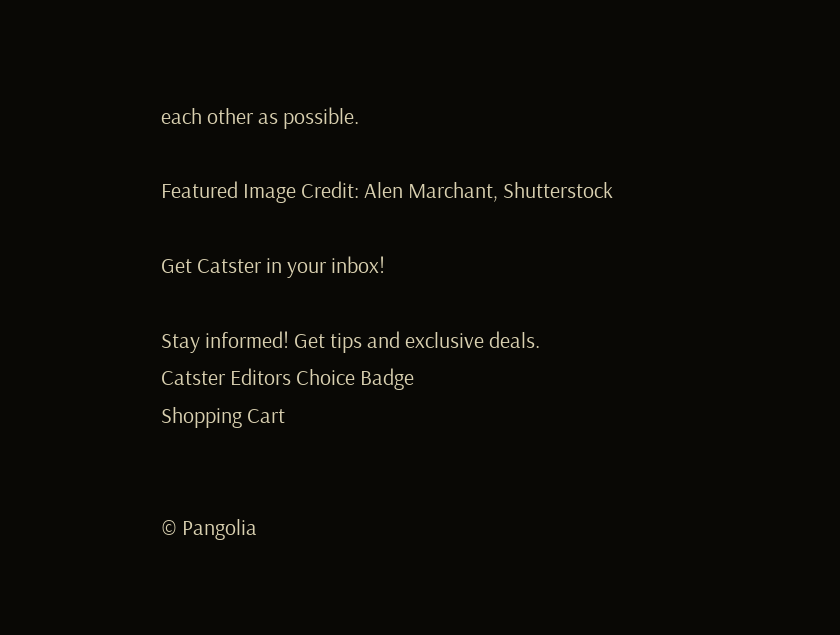each other as possible.

Featured Image Credit: Alen Marchant, Shutterstock

Get Catster in your inbox!

Stay informed! Get tips and exclusive deals.
Catster Editors Choice Badge
Shopping Cart


© Pangolia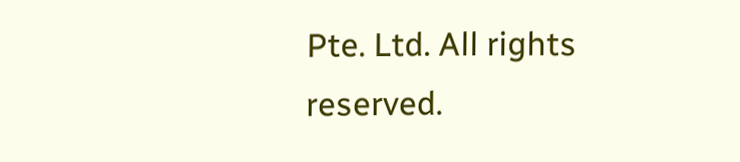Pte. Ltd. All rights reserved.